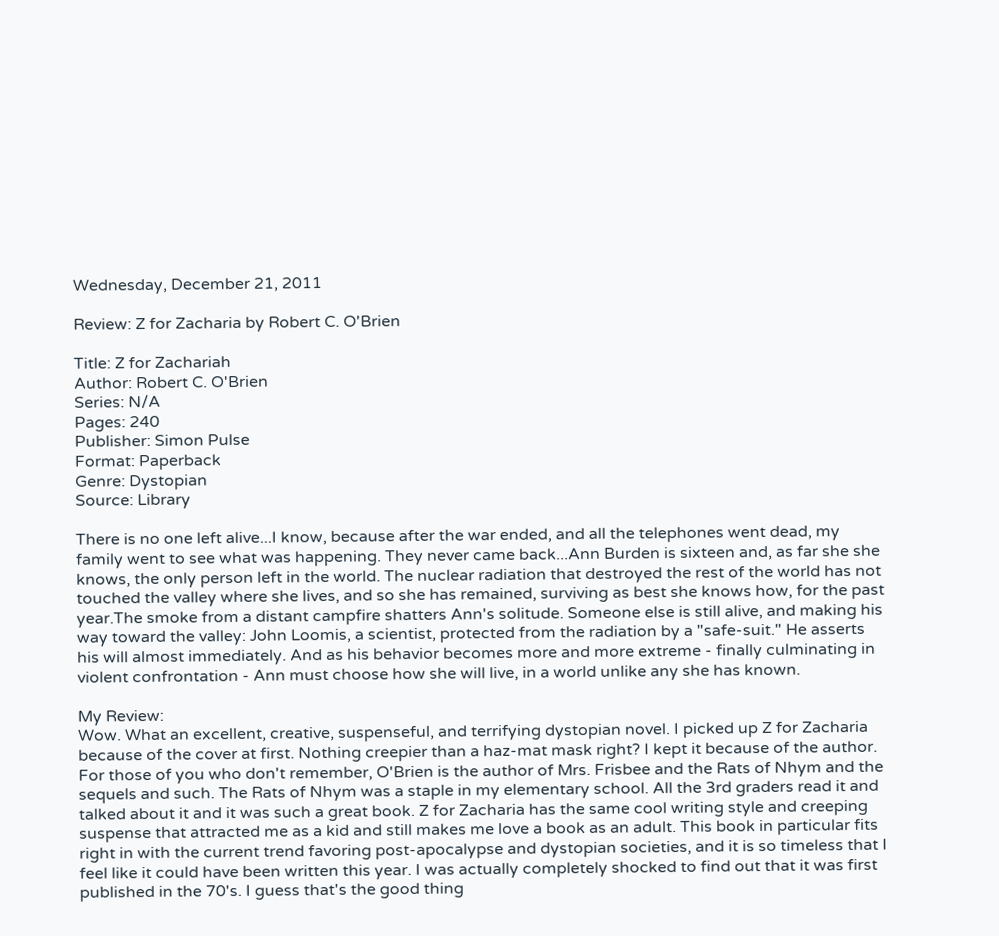Wednesday, December 21, 2011

Review: Z for Zacharia by Robert C. O'Brien

Title: Z for Zachariah
Author: Robert C. O'Brien
Series: N/A
Pages: 240
Publisher: Simon Pulse
Format: Paperback
Genre: Dystopian
Source: Library

There is no one left alive...I know, because after the war ended, and all the telephones went dead, my family went to see what was happening. They never came back...Ann Burden is sixteen and, as far she she knows, the only person left in the world. The nuclear radiation that destroyed the rest of the world has not touched the valley where she lives, and so she has remained, surviving as best she knows how, for the past year.The smoke from a distant campfire shatters Ann's solitude. Someone else is still alive, and making his way toward the valley: John Loomis, a scientist, protected from the radiation by a "safe-suit." He asserts his will almost immediately. And as his behavior becomes more and more extreme - finally culminating in violent confrontation - Ann must choose how she will live, in a world unlike any she has known.

My Review:
Wow. What an excellent, creative, suspenseful, and terrifying dystopian novel. I picked up Z for Zacharia because of the cover at first. Nothing creepier than a haz-mat mask right? I kept it because of the author. For those of you who don't remember, O'Brien is the author of Mrs. Frisbee and the Rats of Nhym and the sequels and such. The Rats of Nhym was a staple in my elementary school. All the 3rd graders read it and talked about it and it was such a great book. Z for Zacharia has the same cool writing style and creeping suspense that attracted me as a kid and still makes me love a book as an adult. This book in particular fits right in with the current trend favoring post-apocalypse and dystopian societies, and it is so timeless that I feel like it could have been written this year. I was actually completely shocked to find out that it was first published in the 70's. I guess that's the good thing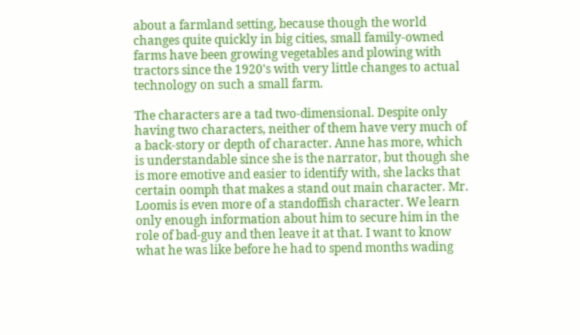about a farmland setting, because though the world changes quite quickly in big cities, small family-owned farms have been growing vegetables and plowing with tractors since the 1920's with very little changes to actual technology on such a small farm.

The characters are a tad two-dimensional. Despite only having two characters, neither of them have very much of a back-story or depth of character. Anne has more, which is understandable since she is the narrator, but though she is more emotive and easier to identify with, she lacks that certain oomph that makes a stand out main character. Mr. Loomis is even more of a standoffish character. We learn only enough information about him to secure him in the role of bad-guy and then leave it at that. I want to know what he was like before he had to spend months wading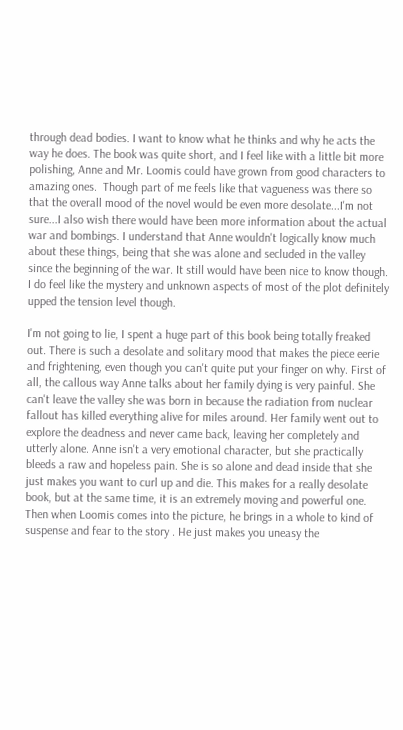through dead bodies. I want to know what he thinks and why he acts the way he does. The book was quite short, and I feel like with a little bit more polishing, Anne and Mr. Loomis could have grown from good characters to amazing ones.  Though part of me feels like that vagueness was there so that the overall mood of the novel would be even more desolate...I'm not sure...I also wish there would have been more information about the actual war and bombings. I understand that Anne wouldn't logically know much about these things, being that she was alone and secluded in the valley since the beginning of the war. It still would have been nice to know though. I do feel like the mystery and unknown aspects of most of the plot definitely upped the tension level though.

I'm not going to lie, I spent a huge part of this book being totally freaked out. There is such a desolate and solitary mood that makes the piece eerie and frightening, even though you can't quite put your finger on why. First of all, the callous way Anne talks about her family dying is very painful. She can't leave the valley she was born in because the radiation from nuclear fallout has killed everything alive for miles around. Her family went out to explore the deadness and never came back, leaving her completely and utterly alone. Anne isn't a very emotional character, but she practically bleeds a raw and hopeless pain. She is so alone and dead inside that she just makes you want to curl up and die. This makes for a really desolate book, but at the same time, it is an extremely moving and powerful one. Then when Loomis comes into the picture, he brings in a whole to kind of suspense and fear to the story . He just makes you uneasy the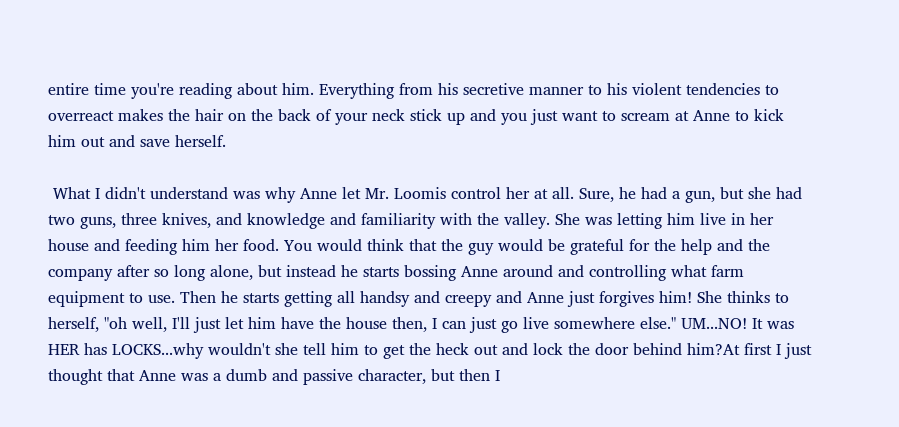entire time you're reading about him. Everything from his secretive manner to his violent tendencies to overreact makes the hair on the back of your neck stick up and you just want to scream at Anne to kick him out and save herself.

 What I didn't understand was why Anne let Mr. Loomis control her at all. Sure, he had a gun, but she had two guns, three knives, and knowledge and familiarity with the valley. She was letting him live in her house and feeding him her food. You would think that the guy would be grateful for the help and the company after so long alone, but instead he starts bossing Anne around and controlling what farm equipment to use. Then he starts getting all handsy and creepy and Anne just forgives him! She thinks to herself, "oh well, I'll just let him have the house then, I can just go live somewhere else." UM...NO! It was HER has LOCKS...why wouldn't she tell him to get the heck out and lock the door behind him?At first I just thought that Anne was a dumb and passive character, but then I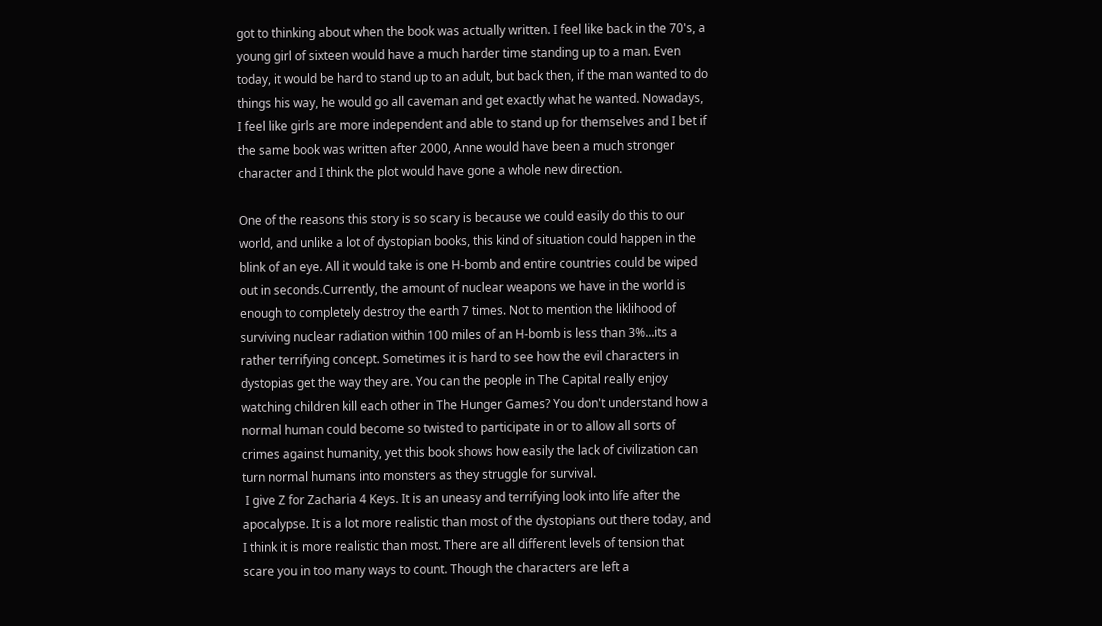got to thinking about when the book was actually written. I feel like back in the 70's, a young girl of sixteen would have a much harder time standing up to a man. Even today, it would be hard to stand up to an adult, but back then, if the man wanted to do things his way, he would go all caveman and get exactly what he wanted. Nowadays, I feel like girls are more independent and able to stand up for themselves and I bet if the same book was written after 2000, Anne would have been a much stronger character and I think the plot would have gone a whole new direction.

One of the reasons this story is so scary is because we could easily do this to our world, and unlike a lot of dystopian books, this kind of situation could happen in the blink of an eye. All it would take is one H-bomb and entire countries could be wiped out in seconds.Currently, the amount of nuclear weapons we have in the world is enough to completely destroy the earth 7 times. Not to mention the liklihood of surviving nuclear radiation within 100 miles of an H-bomb is less than 3%...its a rather terrifying concept. Sometimes it is hard to see how the evil characters in dystopias get the way they are. You can the people in The Capital really enjoy watching children kill each other in The Hunger Games? You don't understand how a normal human could become so twisted to participate in or to allow all sorts of crimes against humanity, yet this book shows how easily the lack of civilization can turn normal humans into monsters as they struggle for survival.
 I give Z for Zacharia 4 Keys. It is an uneasy and terrifying look into life after the apocalypse. It is a lot more realistic than most of the dystopians out there today, and I think it is more realistic than most. There are all different levels of tension that scare you in too many ways to count. Though the characters are left a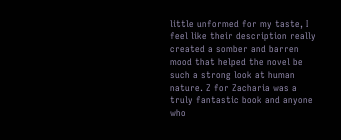little unformed for my taste, I feel like their description really created a somber and barren mood that helped the novel be such a strong look at human nature. Z for Zacharia was a truly fantastic book and anyone who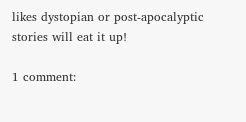likes dystopian or post-apocalyptic stories will eat it up!

1 comment: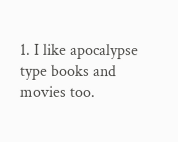1. I like apocalypse type books and movies too.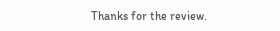Thanks for the review.